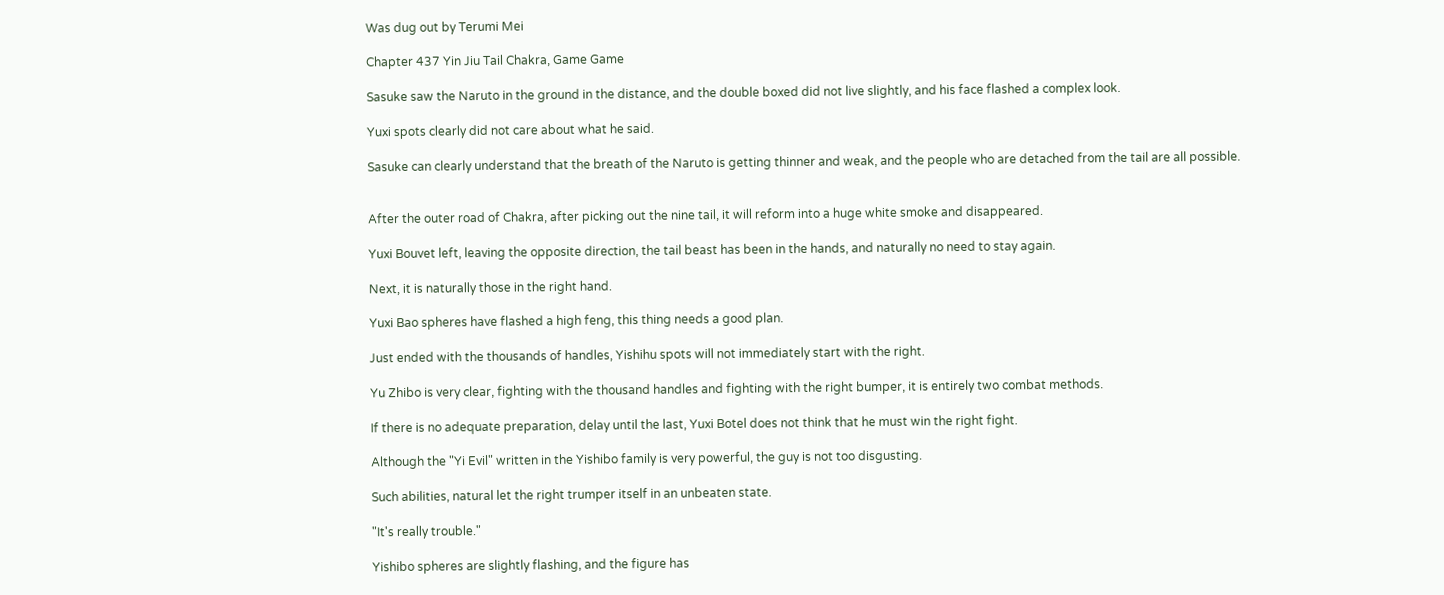Was dug out by Terumi Mei

Chapter 437 Yin Jiu Tail Chakra, Game Game

Sasuke saw the Naruto in the ground in the distance, and the double boxed did not live slightly, and his face flashed a complex look.

Yuxi spots clearly did not care about what he said.

Sasuke can clearly understand that the breath of the Naruto is getting thinner and weak, and the people who are detached from the tail are all possible.


After the outer road of Chakra, after picking out the nine tail, it will reform into a huge white smoke and disappeared.

Yuxi Bouvet left, leaving the opposite direction, the tail beast has been in the hands, and naturally no need to stay again.

Next, it is naturally those in the right hand.

Yuxi Bao spheres have flashed a high feng, this thing needs a good plan.

Just ended with the thousands of handles, Yishihu spots will not immediately start with the right.

Yu Zhibo is very clear, fighting with the thousand handles and fighting with the right bumper, it is entirely two combat methods.

If there is no adequate preparation, delay until the last, Yuxi Botel does not think that he must win the right fight.

Although the "Yi Evil" written in the Yishibo family is very powerful, the guy is not too disgusting.

Such abilities, natural let the right trumper itself in an unbeaten state.

"It's really trouble."

Yishibo spheres are slightly flashing, and the figure has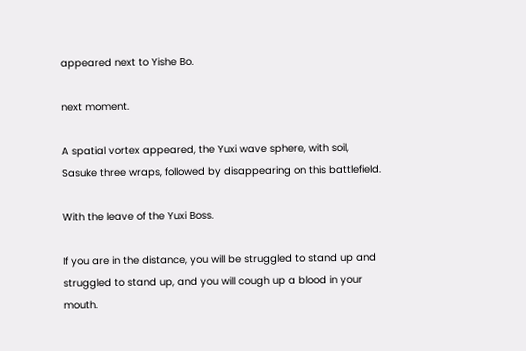appeared next to Yishe Bo.

next moment.

A spatial vortex appeared, the Yuxi wave sphere, with soil, Sasuke three wraps, followed by disappearing on this battlefield.

With the leave of the Yuxi Boss.

If you are in the distance, you will be struggled to stand up and struggled to stand up, and you will cough up a blood in your mouth.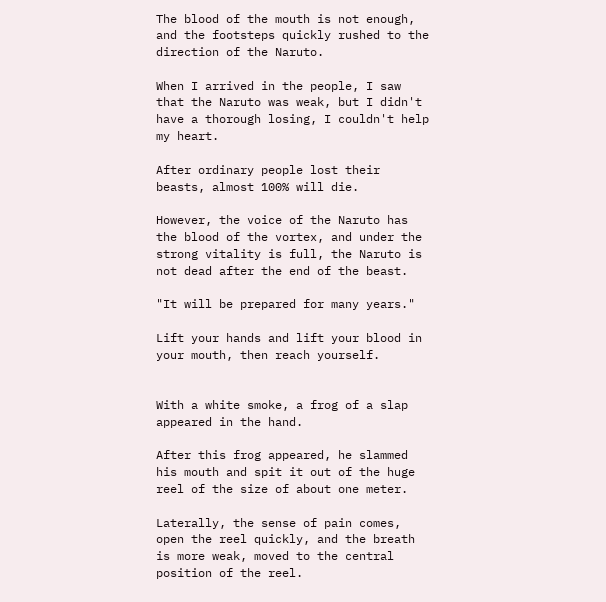The blood of the mouth is not enough, and the footsteps quickly rushed to the direction of the Naruto.

When I arrived in the people, I saw that the Naruto was weak, but I didn't have a thorough losing, I couldn't help my heart.

After ordinary people lost their beasts, almost 100% will die.

However, the voice of the Naruto has the blood of the vortex, and under the strong vitality is full, the Naruto is not dead after the end of the beast.

"It will be prepared for many years."

Lift your hands and lift your blood in your mouth, then reach yourself.


With a white smoke, a frog of a slap appeared in the hand.

After this frog appeared, he slammed his mouth and spit it out of the huge reel of the size of about one meter.

Laterally, the sense of pain comes, open the reel quickly, and the breath is more weak, moved to the central position of the reel.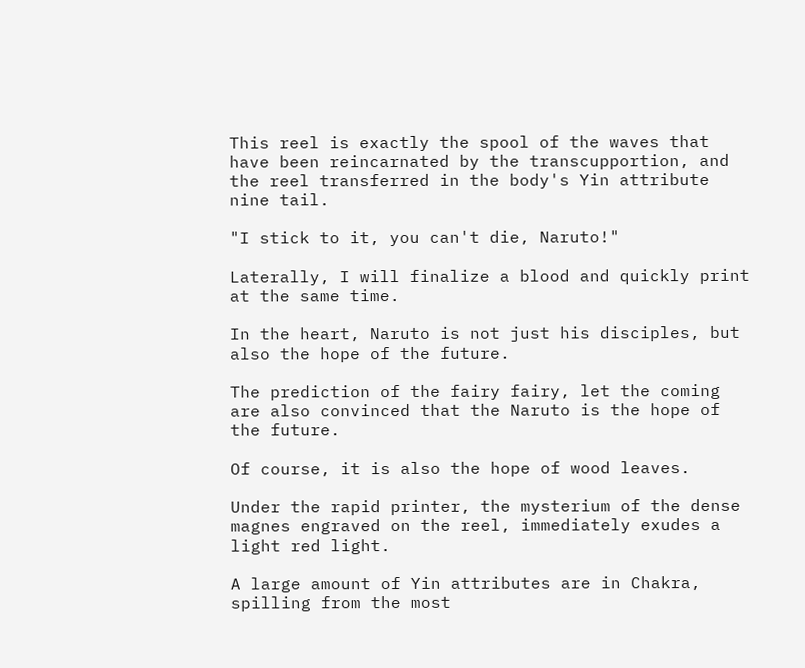This reel is exactly the spool of the waves that have been reincarnated by the transcupportion, and the reel transferred in the body's Yin attribute nine tail.

"I stick to it, you can't die, Naruto!"

Laterally, I will finalize a blood and quickly print at the same time.

In the heart, Naruto is not just his disciples, but also the hope of the future.

The prediction of the fairy fairy, let the coming are also convinced that the Naruto is the hope of the future.

Of course, it is also the hope of wood leaves.

Under the rapid printer, the mysterium of the dense magnes engraved on the reel, immediately exudes a light red light.

A large amount of Yin attributes are in Chakra, spilling from the most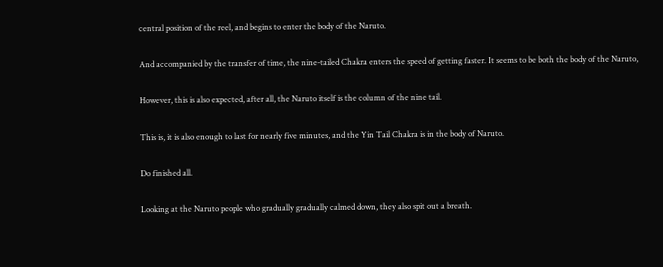central position of the reel, and begins to enter the body of the Naruto.

And accompanied by the transfer of time, the nine-tailed Chakra enters the speed of getting faster. It seems to be both the body of the Naruto,

However, this is also expected, after all, the Naruto itself is the column of the nine tail.

This is, it is also enough to last for nearly five minutes, and the Yin Tail Chakra is in the body of Naruto.

Do finished all.

Looking at the Naruto people who gradually gradually calmed down, they also spit out a breath.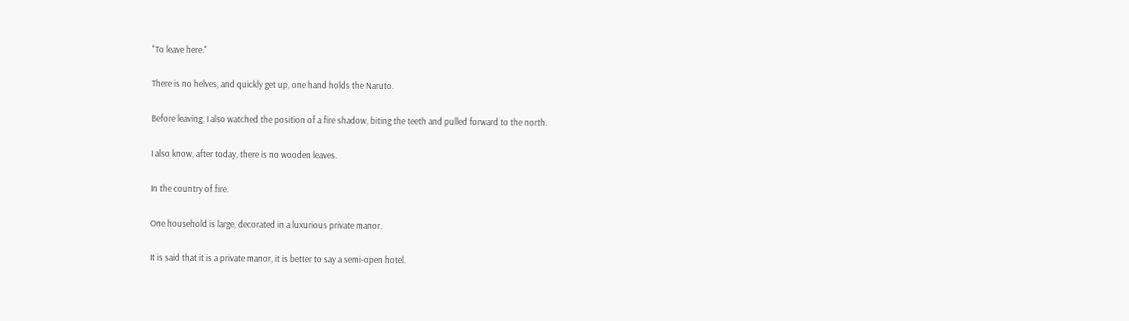"To leave here."

There is no helves, and quickly get up, one hand holds the Naruto.

Before leaving, I also watched the position of a fire shadow, biting the teeth and pulled forward to the north.

I also know, after today, there is no wooden leaves.

In the country of fire.

One household is large, decorated in a luxurious private manor.

It is said that it is a private manor, it is better to say a semi-open hotel.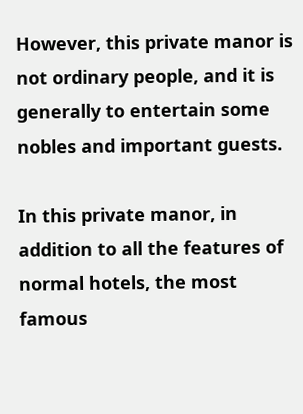However, this private manor is not ordinary people, and it is generally to entertain some nobles and important guests.

In this private manor, in addition to all the features of normal hotels, the most famous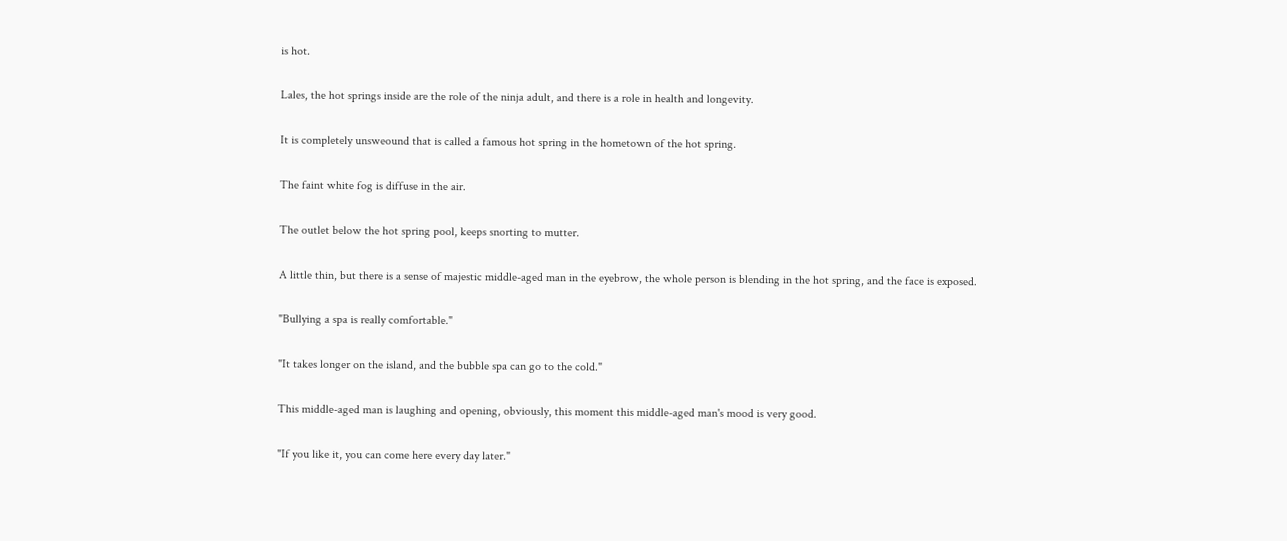is hot.

Lales, the hot springs inside are the role of the ninja adult, and there is a role in health and longevity.

It is completely unsweound that is called a famous hot spring in the hometown of the hot spring.

The faint white fog is diffuse in the air.

The outlet below the hot spring pool, keeps snorting to mutter.

A little thin, but there is a sense of majestic middle-aged man in the eyebrow, the whole person is blending in the hot spring, and the face is exposed.

"Bullying a spa is really comfortable."

"It takes longer on the island, and the bubble spa can go to the cold."

This middle-aged man is laughing and opening, obviously, this moment this middle-aged man's mood is very good.

"If you like it, you can come here every day later."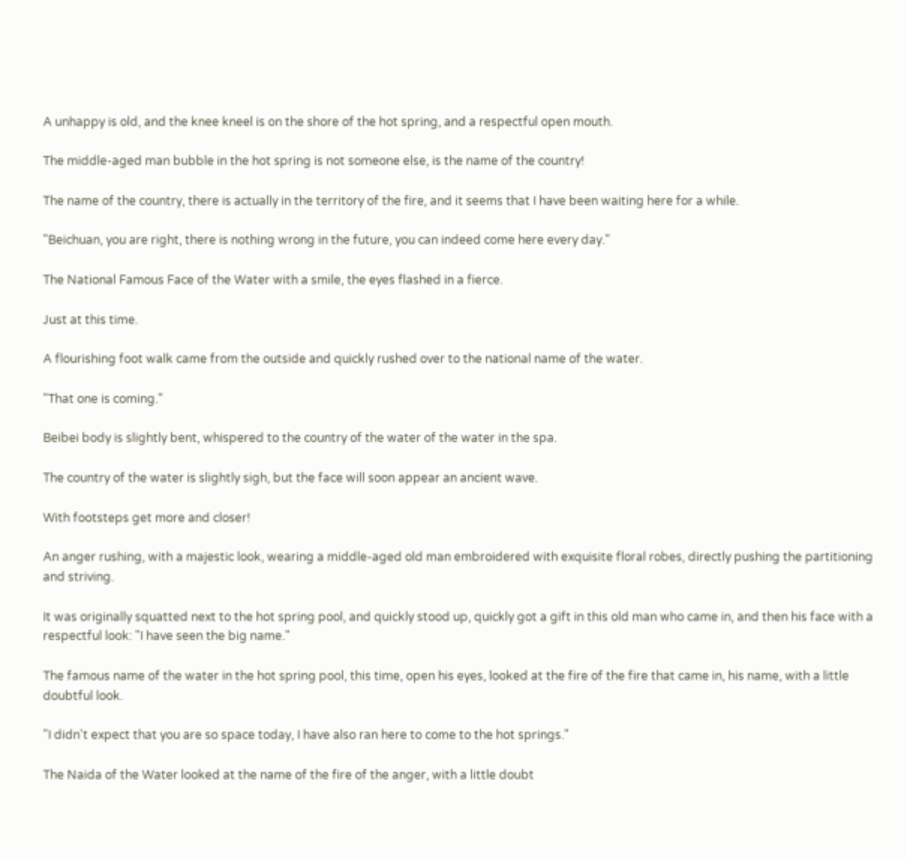A unhappy is old, and the knee kneel is on the shore of the hot spring, and a respectful open mouth.

The middle-aged man bubble in the hot spring is not someone else, is the name of the country!

The name of the country, there is actually in the territory of the fire, and it seems that I have been waiting here for a while.

"Beichuan, you are right, there is nothing wrong in the future, you can indeed come here every day."

The National Famous Face of the Water with a smile, the eyes flashed in a fierce.

Just at this time.

A flourishing foot walk came from the outside and quickly rushed over to the national name of the water.

"That one is coming."

Beibei body is slightly bent, whispered to the country of the water of the water in the spa.

The country of the water is slightly sigh, but the face will soon appear an ancient wave.

With footsteps get more and closer!

An anger rushing, with a majestic look, wearing a middle-aged old man embroidered with exquisite floral robes, directly pushing the partitioning and striving.

It was originally squatted next to the hot spring pool, and quickly stood up, quickly got a gift in this old man who came in, and then his face with a respectful look: "I have seen the big name."

The famous name of the water in the hot spring pool, this time, open his eyes, looked at the fire of the fire that came in, his name, with a little doubtful look.

"I didn't expect that you are so space today, I have also ran here to come to the hot springs."

The Naida of the Water looked at the name of the fire of the anger, with a little doubt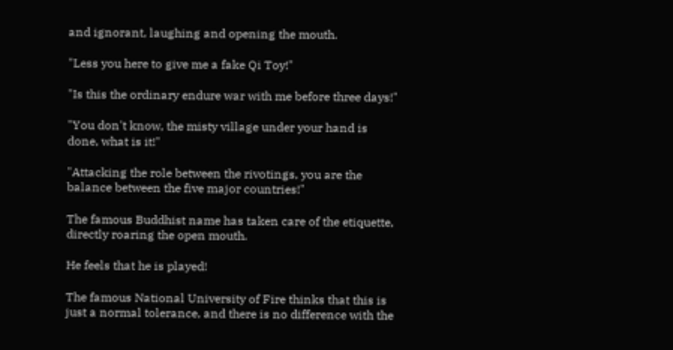and ignorant, laughing and opening the mouth.

"Less you here to give me a fake Qi Toy!"

"Is this the ordinary endure war with me before three days!"

"You don't know, the misty village under your hand is done, what is it!"

"Attacking the role between the rivotings, you are the balance between the five major countries!"

The famous Buddhist name has taken care of the etiquette, directly roaring the open mouth.

He feels that he is played!

The famous National University of Fire thinks that this is just a normal tolerance, and there is no difference with the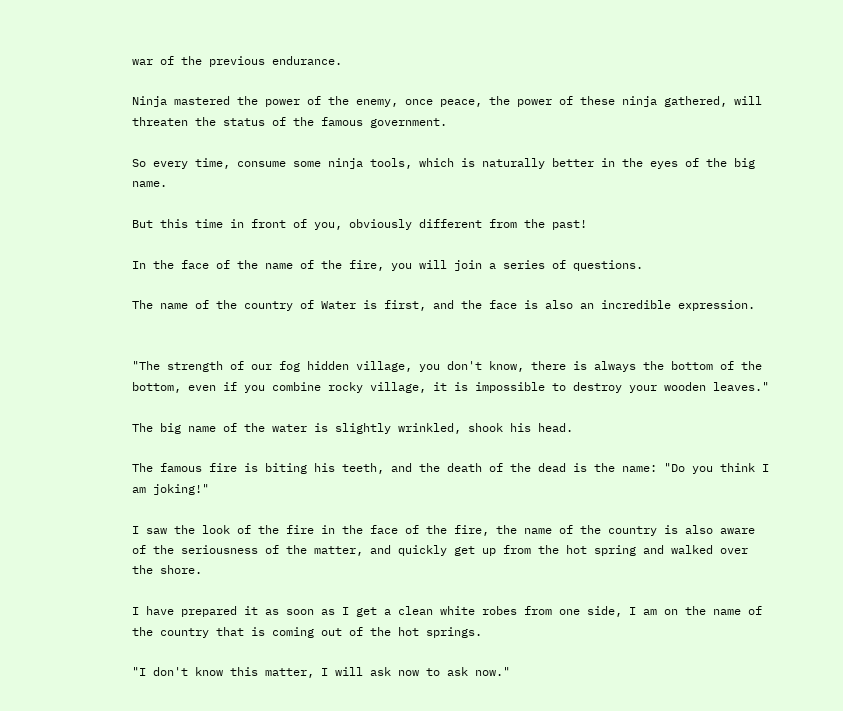war of the previous endurance.

Ninja mastered the power of the enemy, once peace, the power of these ninja gathered, will threaten the status of the famous government.

So every time, consume some ninja tools, which is naturally better in the eyes of the big name.

But this time in front of you, obviously different from the past!

In the face of the name of the fire, you will join a series of questions.

The name of the country of Water is first, and the face is also an incredible expression.


"The strength of our fog hidden village, you don't know, there is always the bottom of the bottom, even if you combine rocky village, it is impossible to destroy your wooden leaves."

The big name of the water is slightly wrinkled, shook his head.

The famous fire is biting his teeth, and the death of the dead is the name: "Do you think I am joking!"

I saw the look of the fire in the face of the fire, the name of the country is also aware of the seriousness of the matter, and quickly get up from the hot spring and walked over the shore.

I have prepared it as soon as I get a clean white robes from one side, I am on the name of the country that is coming out of the hot springs.

"I don't know this matter, I will ask now to ask now."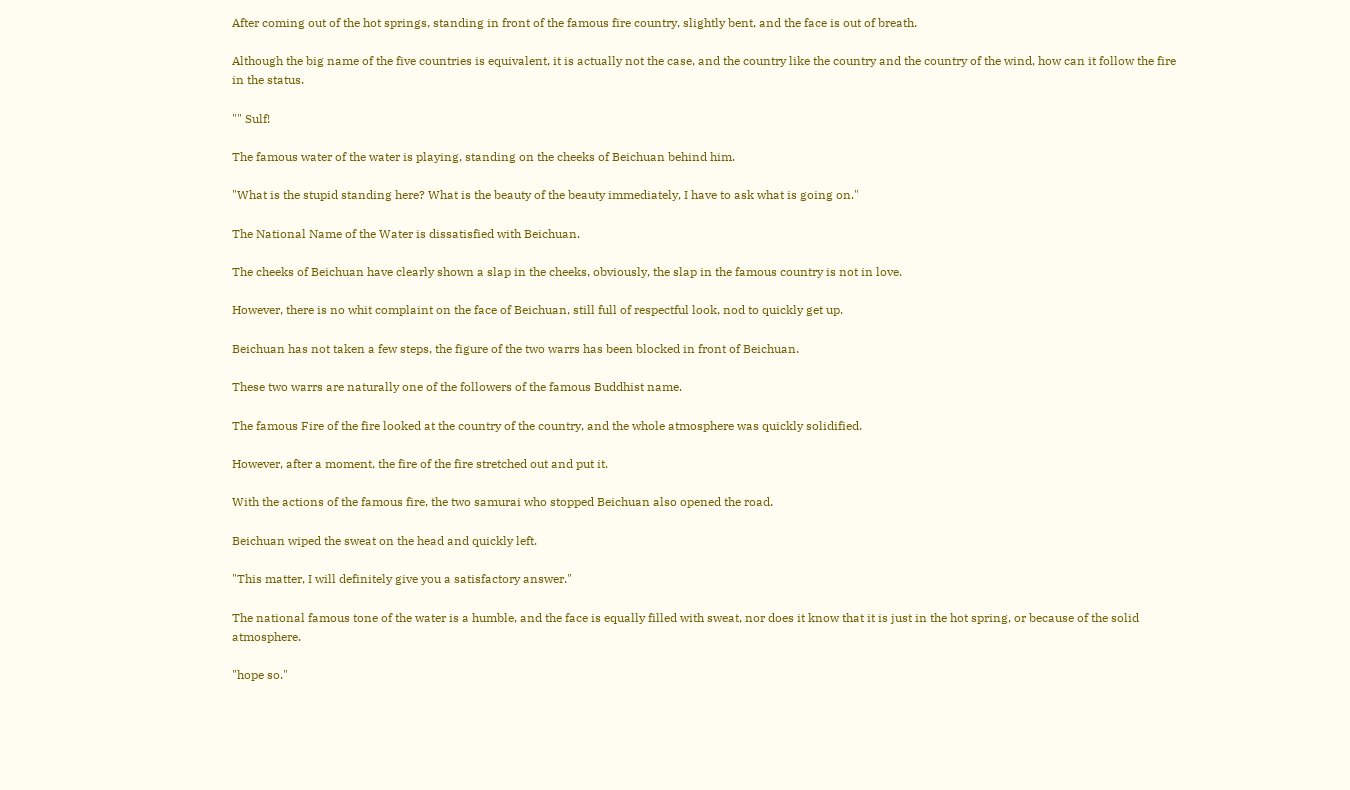After coming out of the hot springs, standing in front of the famous fire country, slightly bent, and the face is out of breath.

Although the big name of the five countries is equivalent, it is actually not the case, and the country like the country and the country of the wind, how can it follow the fire in the status.

"" Sulf!

The famous water of the water is playing, standing on the cheeks of Beichuan behind him.

"What is the stupid standing here? What is the beauty of the beauty immediately, I have to ask what is going on."

The National Name of the Water is dissatisfied with Beichuan.

The cheeks of Beichuan have clearly shown a slap in the cheeks, obviously, the slap in the famous country is not in love.

However, there is no whit complaint on the face of Beichuan, still full of respectful look, nod to quickly get up.

Beichuan has not taken a few steps, the figure of the two warrs has been blocked in front of Beichuan.

These two warrs are naturally one of the followers of the famous Buddhist name.

The famous Fire of the fire looked at the country of the country, and the whole atmosphere was quickly solidified.

However, after a moment, the fire of the fire stretched out and put it.

With the actions of the famous fire, the two samurai who stopped Beichuan also opened the road.

Beichuan wiped the sweat on the head and quickly left.

"This matter, I will definitely give you a satisfactory answer."

The national famous tone of the water is a humble, and the face is equally filled with sweat, nor does it know that it is just in the hot spring, or because of the solid atmosphere.

"hope so."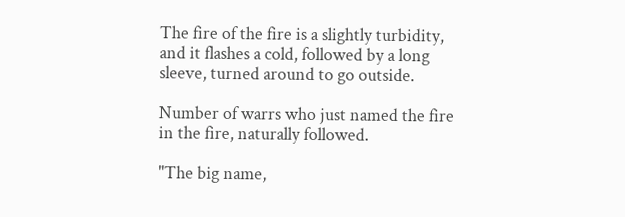The fire of the fire is a slightly turbidity, and it flashes a cold, followed by a long sleeve, turned around to go outside.

Number of warrs who just named the fire in the fire, naturally followed.

"The big name,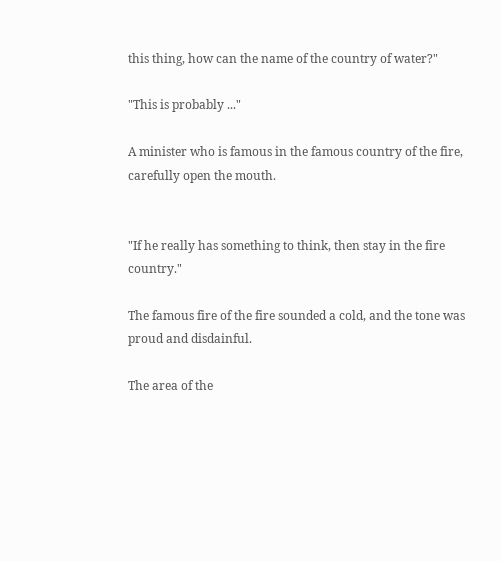this thing, how can the name of the country of water?"

"This is probably ..."

A minister who is famous in the famous country of the fire, carefully open the mouth.


"If he really has something to think, then stay in the fire country."

The famous fire of the fire sounded a cold, and the tone was proud and disdainful.

The area of the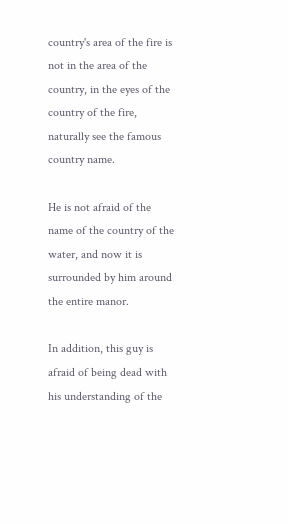country's area of the fire is not in the area of the country, in the eyes of the country of the fire, naturally see the famous country name.

He is not afraid of the name of the country of the water, and now it is surrounded by him around the entire manor.

In addition, this guy is afraid of being dead with his understanding of the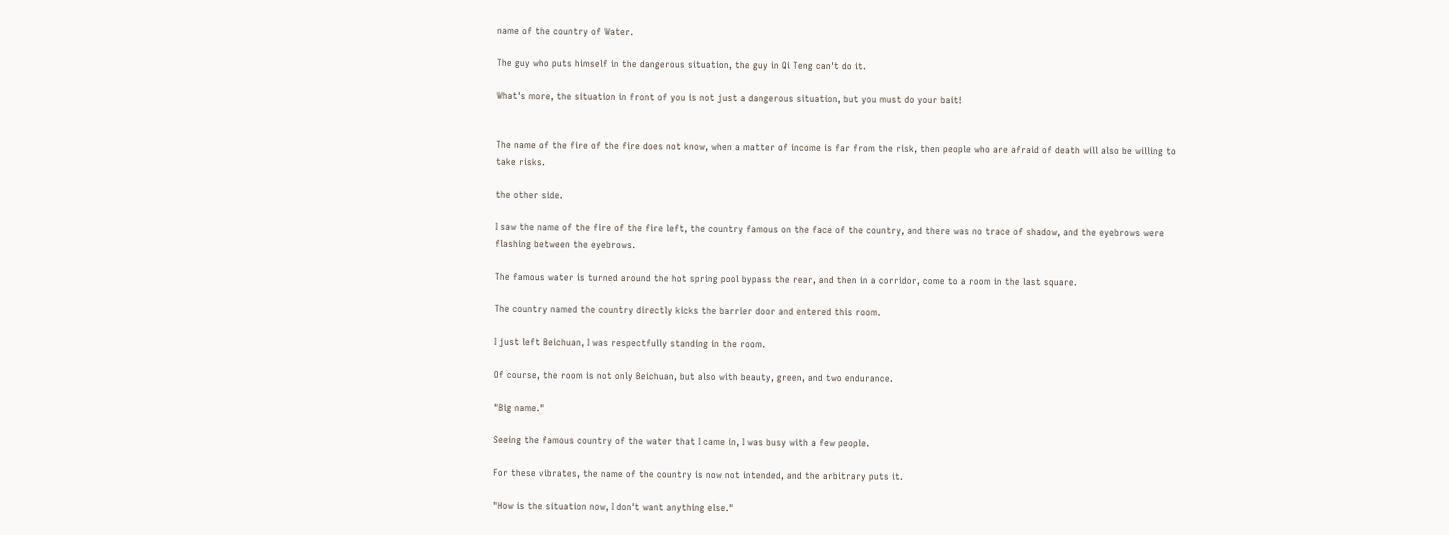name of the country of Water.

The guy who puts himself in the dangerous situation, the guy in Qi Teng can't do it.

What's more, the situation in front of you is not just a dangerous situation, but you must do your bait!


The name of the fire of the fire does not know, when a matter of income is far from the risk, then people who are afraid of death will also be willing to take risks.

the other side.

I saw the name of the fire of the fire left, the country famous on the face of the country, and there was no trace of shadow, and the eyebrows were flashing between the eyebrows.

The famous water is turned around the hot spring pool bypass the rear, and then in a corridor, come to a room in the last square.

The country named the country directly kicks the barrier door and entered this room.

I just left Beichuan, I was respectfully standing in the room.

Of course, the room is not only Beichuan, but also with beauty, green, and two endurance.

"Big name."

Seeing the famous country of the water that I came in, I was busy with a few people.

For these vibrates, the name of the country is now not intended, and the arbitrary puts it.

"How is the situation now, I don't want anything else."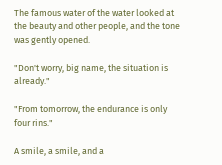The famous water of the water looked at the beauty and other people, and the tone was gently opened.

"Don't worry, big name, the situation is already."

"From tomorrow, the endurance is only four rins."

A smile, a smile, and a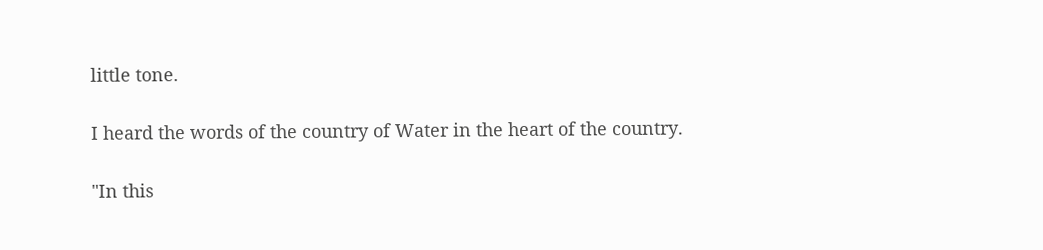little tone.

I heard the words of the country of Water in the heart of the country.

"In this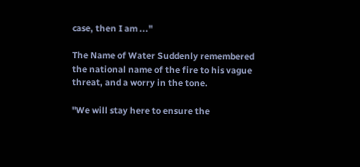case, then I am ..."

The Name of Water Suddenly remembered the national name of the fire to his vague threat, and a worry in the tone.

"We will stay here to ensure the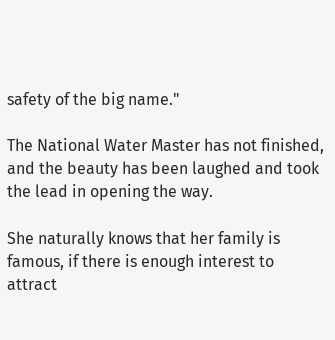safety of the big name."

The National Water Master has not finished, and the beauty has been laughed and took the lead in opening the way.

She naturally knows that her family is famous, if there is enough interest to attract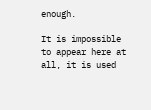enough.

It is impossible to appear here at all, it is used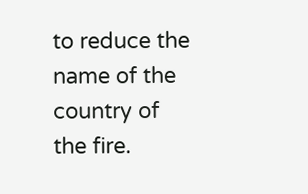to reduce the name of the country of the fire.